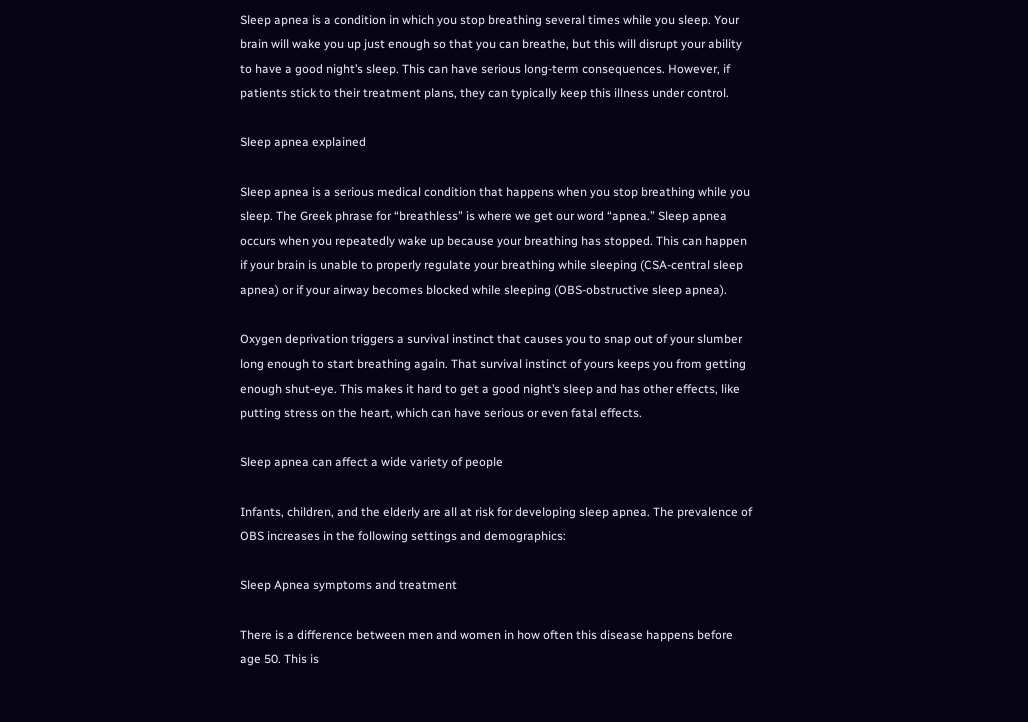Sleep apnea is a condition in which you stop breathing several times while you sleep. Your brain will wake you up just enough so that you can breathe, but this will disrupt your ability to have a good night’s sleep. This can have serious long-term consequences. However, if patients stick to their treatment plans, they can typically keep this illness under control.

Sleep apnea explained

Sleep apnea is a serious medical condition that happens when you stop breathing while you sleep. The Greek phrase for “breathless” is where we get our word “apnea.” Sleep apnea occurs when you repeatedly wake up because your breathing has stopped. This can happen if your brain is unable to properly regulate your breathing while sleeping (CSA-central sleep apnea) or if your airway becomes blocked while sleeping (OBS-obstructive sleep apnea).

Oxygen deprivation triggers a survival instinct that causes you to snap out of your slumber long enough to start breathing again. That survival instinct of yours keeps you from getting enough shut-eye. This makes it hard to get a good night’s sleep and has other effects, like putting stress on the heart, which can have serious or even fatal effects.

Sleep apnea can affect a wide variety of people

Infants, children, and the elderly are all at risk for developing sleep apnea. The prevalence of OBS increases in the following settings and demographics:

Sleep Apnea symptoms and treatment

There is a difference between men and women in how often this disease happens before age 50. This is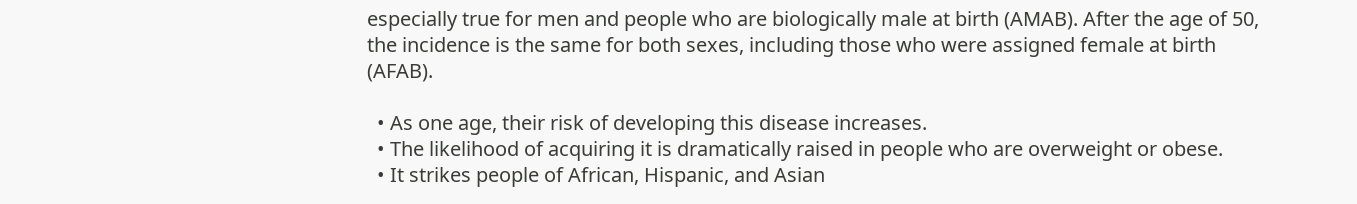especially true for men and people who are biologically male at birth (AMAB). After the age of 50, the incidence is the same for both sexes, including those who were assigned female at birth (AFAB).

  • As one age, their risk of developing this disease increases.
  • The likelihood of acquiring it is dramatically raised in people who are overweight or obese.
  • It strikes people of African, Hispanic, and Asian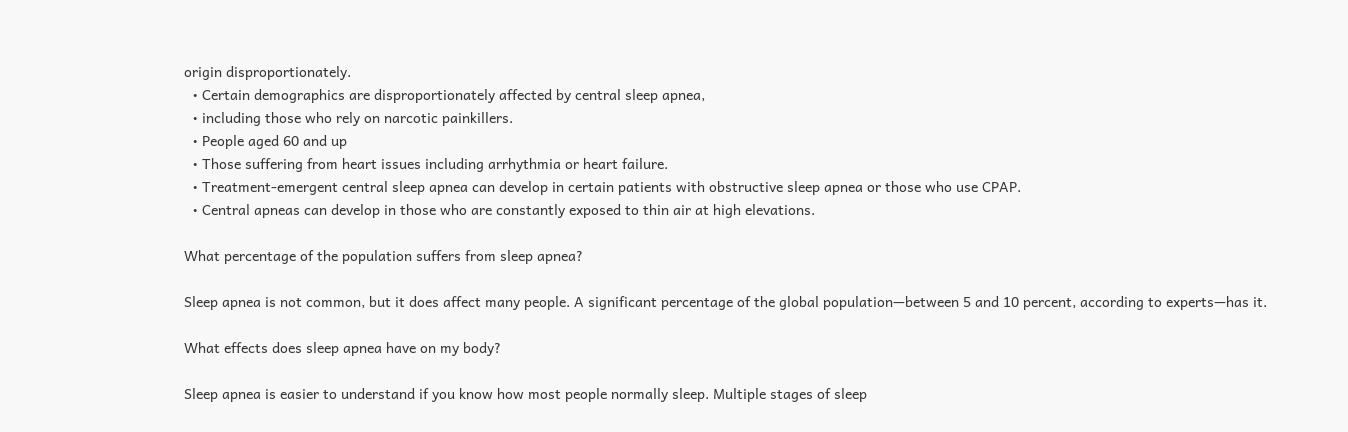origin disproportionately.
  • Certain demographics are disproportionately affected by central sleep apnea,
  • including those who rely on narcotic painkillers.
  • People aged 60 and up
  • Those suffering from heart issues including arrhythmia or heart failure.
  • Treatment-emergent central sleep apnea can develop in certain patients with obstructive sleep apnea or those who use CPAP.
  • Central apneas can develop in those who are constantly exposed to thin air at high elevations.

What percentage of the population suffers from sleep apnea?

Sleep apnea is not common, but it does affect many people. A significant percentage of the global population—between 5 and 10 percent, according to experts—has it.

What effects does sleep apnea have on my body?

Sleep apnea is easier to understand if you know how most people normally sleep. Multiple stages of sleep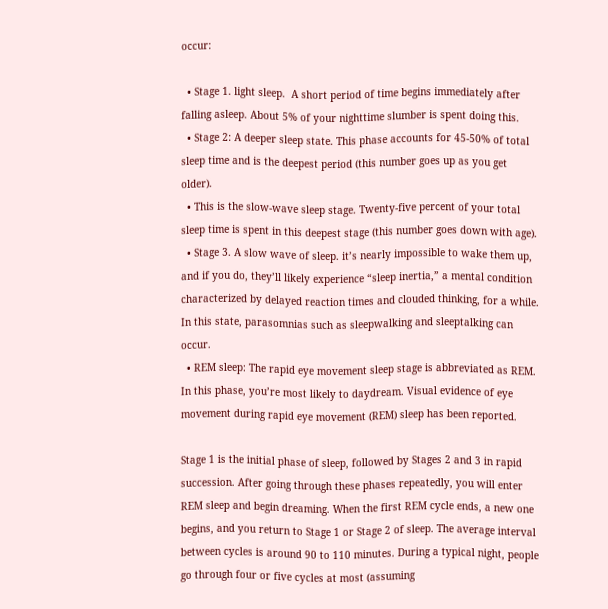occur:

  • Stage 1. light sleep.  A short period of time begins immediately after falling asleep. About 5% of your nighttime slumber is spent doing this.
  • Stage 2: A deeper sleep state. This phase accounts for 45-50% of total sleep time and is the deepest period (this number goes up as you get older).
  • This is the slow-wave sleep stage. Twenty-five percent of your total sleep time is spent in this deepest stage (this number goes down with age).
  • Stage 3. A slow wave of sleep. it’s nearly impossible to wake them up, and if you do, they’ll likely experience “sleep inertia,” a mental condition characterized by delayed reaction times and clouded thinking, for a while. In this state, parasomnias such as sleepwalking and sleeptalking can occur.
  • REM sleep: The rapid eye movement sleep stage is abbreviated as REM. In this phase, you’re most likely to daydream. Visual evidence of eye movement during rapid eye movement (REM) sleep has been reported.

Stage 1 is the initial phase of sleep, followed by Stages 2 and 3 in rapid succession. After going through these phases repeatedly, you will enter REM sleep and begin dreaming. When the first REM cycle ends, a new one begins, and you return to Stage 1 or Stage 2 of sleep. The average interval between cycles is around 90 to 110 minutes. During a typical night, people go through four or five cycles at most (assuming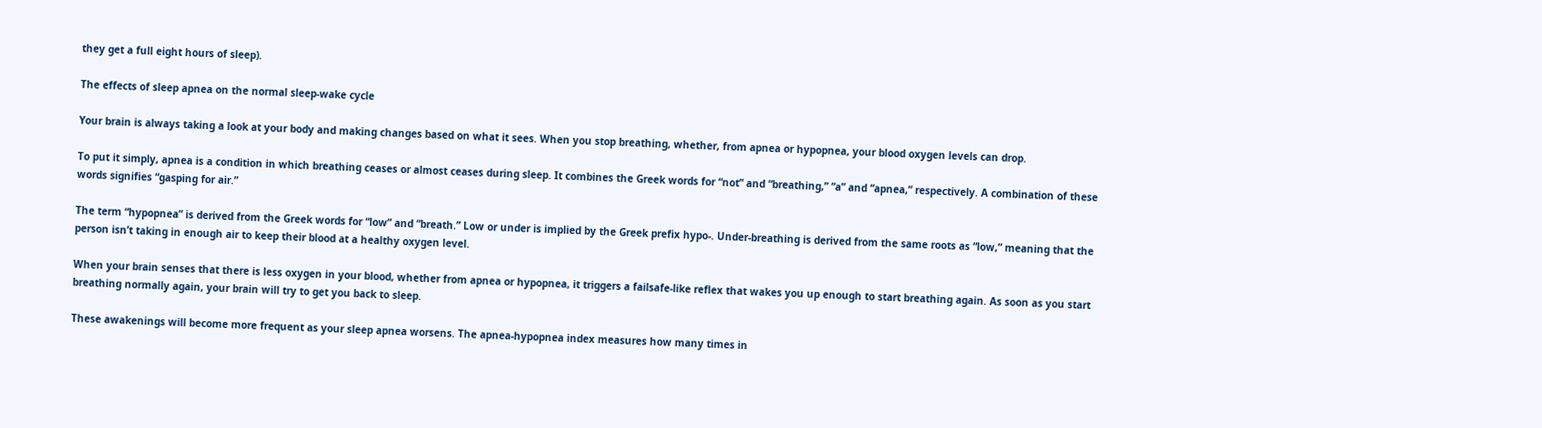they get a full eight hours of sleep).

The effects of sleep apnea on the normal sleep-wake cycle

Your brain is always taking a look at your body and making changes based on what it sees. When you stop breathing, whether, from apnea or hypopnea, your blood oxygen levels can drop.

To put it simply, apnea is a condition in which breathing ceases or almost ceases during sleep. It combines the Greek words for “not” and “breathing,” “a” and “apnea,” respectively. A combination of these words signifies “gasping for air.”

The term “hypopnea” is derived from the Greek words for “low” and “breath.” Low or under is implied by the Greek prefix hypo-. Under-breathing is derived from the same roots as “low,” meaning that the person isn’t taking in enough air to keep their blood at a healthy oxygen level.

When your brain senses that there is less oxygen in your blood, whether from apnea or hypopnea, it triggers a failsafe-like reflex that wakes you up enough to start breathing again. As soon as you start breathing normally again, your brain will try to get you back to sleep.

These awakenings will become more frequent as your sleep apnea worsens. The apnea-hypopnea index measures how many times in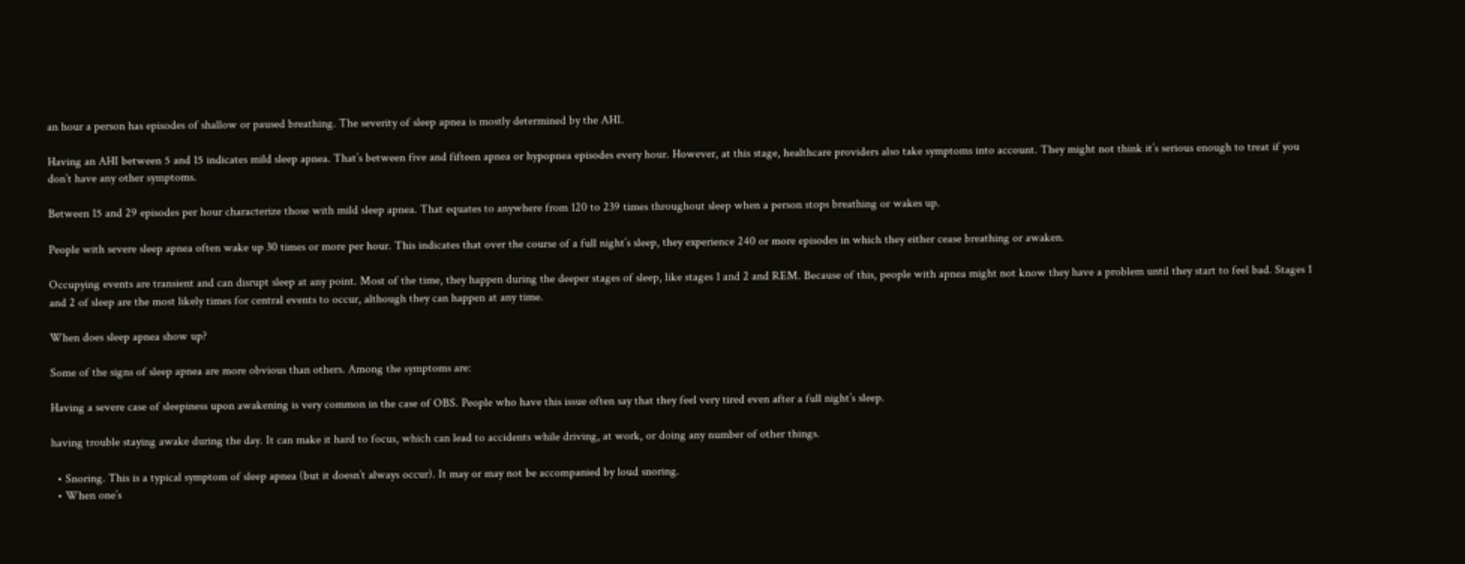an hour a person has episodes of shallow or paused breathing. The severity of sleep apnea is mostly determined by the AHI.

Having an AHI between 5 and 15 indicates mild sleep apnea. That’s between five and fifteen apnea or hypopnea episodes every hour. However, at this stage, healthcare providers also take symptoms into account. They might not think it’s serious enough to treat if you don’t have any other symptoms.

Between 15 and 29 episodes per hour characterize those with mild sleep apnea. That equates to anywhere from 120 to 239 times throughout sleep when a person stops breathing or wakes up.

People with severe sleep apnea often wake up 30 times or more per hour. This indicates that over the course of a full night’s sleep, they experience 240 or more episodes in which they either cease breathing or awaken.

Occupying events are transient and can disrupt sleep at any point. Most of the time, they happen during the deeper stages of sleep, like stages 1 and 2 and REM. Because of this, people with apnea might not know they have a problem until they start to feel bad. Stages 1 and 2 of sleep are the most likely times for central events to occur, although they can happen at any time.

When does sleep apnea show up?

Some of the signs of sleep apnea are more obvious than others. Among the symptoms are:

Having a severe case of sleepiness upon awakening is very common in the case of OBS. People who have this issue often say that they feel very tired even after a full night’s sleep.

having trouble staying awake during the day. It can make it hard to focus, which can lead to accidents while driving, at work, or doing any number of other things.

  • Snoring. This is a typical symptom of sleep apnea (but it doesn’t always occur). It may or may not be accompanied by loud snoring.
  • When one’s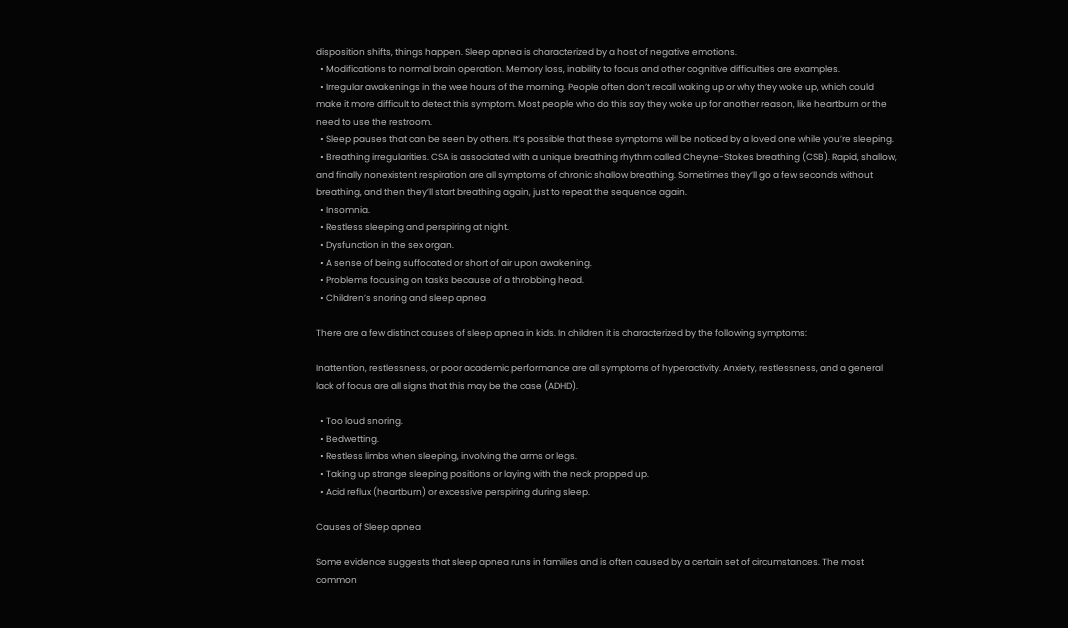disposition shifts, things happen. Sleep apnea is characterized by a host of negative emotions.
  • Modifications to normal brain operation. Memory loss, inability to focus and other cognitive difficulties are examples.
  • Irregular awakenings in the wee hours of the morning. People often don’t recall waking up or why they woke up, which could make it more difficult to detect this symptom. Most people who do this say they woke up for another reason, like heartburn or the need to use the restroom.
  • Sleep pauses that can be seen by others. It’s possible that these symptoms will be noticed by a loved one while you’re sleeping.
  • Breathing irregularities. CSA is associated with a unique breathing rhythm called Cheyne-Stokes breathing (CSB). Rapid, shallow, and finally nonexistent respiration are all symptoms of chronic shallow breathing. Sometimes they’ll go a few seconds without breathing, and then they’ll start breathing again, just to repeat the sequence again.
  • Insomnia.
  • Restless sleeping and perspiring at night.
  • Dysfunction in the sex organ.
  • A sense of being suffocated or short of air upon awakening.
  • Problems focusing on tasks because of a throbbing head.
  • Children’s snoring and sleep apnea

There are a few distinct causes of sleep apnea in kids. In children it is characterized by the following symptoms:

Inattention, restlessness, or poor academic performance are all symptoms of hyperactivity. Anxiety, restlessness, and a general lack of focus are all signs that this may be the case (ADHD).

  • Too loud snoring.
  • Bedwetting.
  • Restless limbs when sleeping, involving the arms or legs.
  • Taking up strange sleeping positions or laying with the neck propped up.
  • Acid reflux (heartburn) or excessive perspiring during sleep.

Causes of Sleep apnea

Some evidence suggests that sleep apnea runs in families and is often caused by a certain set of circumstances. The most common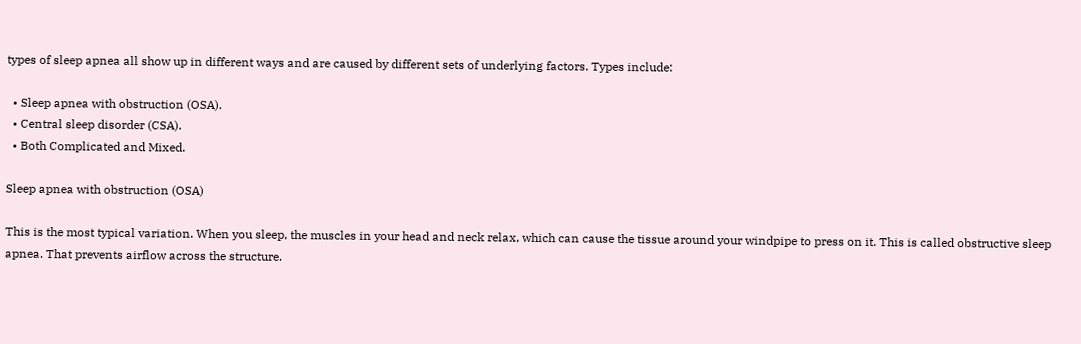types of sleep apnea all show up in different ways and are caused by different sets of underlying factors. Types include:

  • Sleep apnea with obstruction (OSA).
  • Central sleep disorder (CSA).
  • Both Complicated and Mixed.

Sleep apnea with obstruction (OSA)

This is the most typical variation. When you sleep, the muscles in your head and neck relax, which can cause the tissue around your windpipe to press on it. This is called obstructive sleep apnea. That prevents airflow across the structure.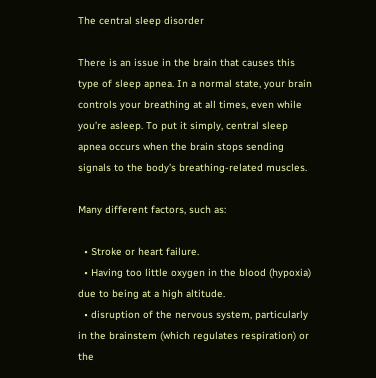The central sleep disorder

There is an issue in the brain that causes this type of sleep apnea. In a normal state, your brain controls your breathing at all times, even while you’re asleep. To put it simply, central sleep apnea occurs when the brain stops sending signals to the body’s breathing-related muscles.

Many different factors, such as:

  • Stroke or heart failure.
  • Having too little oxygen in the blood (hypoxia) due to being at a high altitude.
  • disruption of the nervous system, particularly in the brainstem (which regulates respiration) or the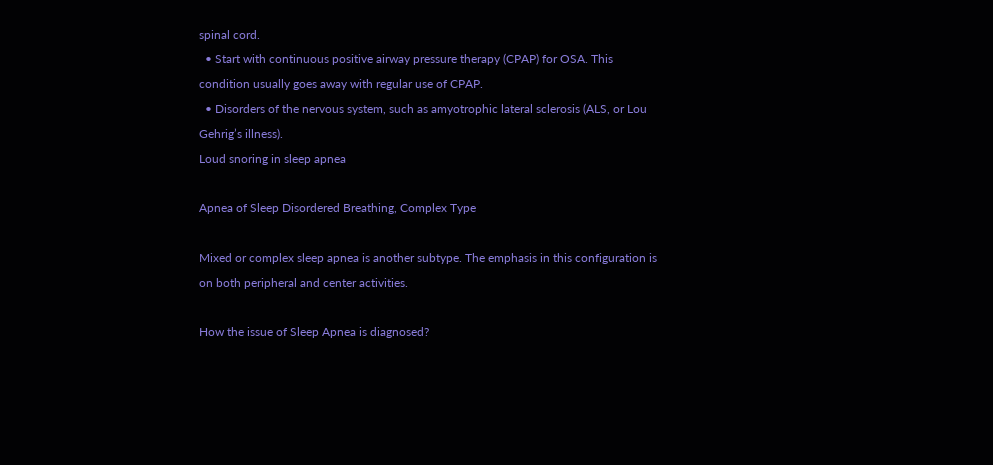spinal cord.
  • Start with continuous positive airway pressure therapy (CPAP) for OSA. This condition usually goes away with regular use of CPAP.
  • Disorders of the nervous system, such as amyotrophic lateral sclerosis (ALS, or Lou Gehrig’s illness).
Loud snoring in sleep apnea

Apnea of Sleep Disordered Breathing, Complex Type

Mixed or complex sleep apnea is another subtype. The emphasis in this configuration is on both peripheral and center activities.

How the issue of Sleep Apnea is diagnosed?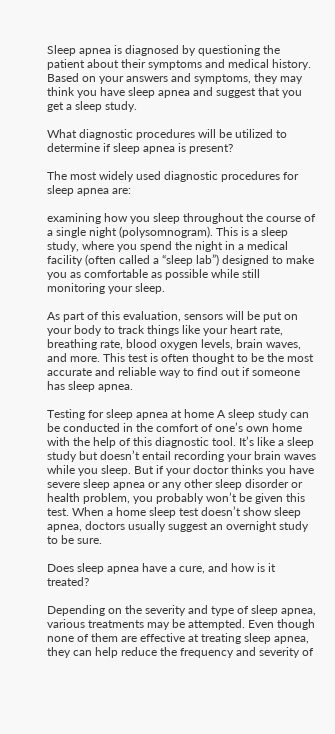Sleep apnea is diagnosed by questioning the patient about their symptoms and medical history. Based on your answers and symptoms, they may think you have sleep apnea and suggest that you get a sleep study.

What diagnostic procedures will be utilized to determine if sleep apnea is present?

The most widely used diagnostic procedures for sleep apnea are:

examining how you sleep throughout the course of a single night (polysomnogram). This is a sleep study, where you spend the night in a medical facility (often called a “sleep lab”) designed to make you as comfortable as possible while still monitoring your sleep.

As part of this evaluation, sensors will be put on your body to track things like your heart rate, breathing rate, blood oxygen levels, brain waves, and more. This test is often thought to be the most accurate and reliable way to find out if someone has sleep apnea.

Testing for sleep apnea at home A sleep study can be conducted in the comfort of one’s own home with the help of this diagnostic tool. It’s like a sleep study but doesn’t entail recording your brain waves while you sleep. But if your doctor thinks you have severe sleep apnea or any other sleep disorder or health problem, you probably won’t be given this test. When a home sleep test doesn’t show sleep apnea, doctors usually suggest an overnight study to be sure.

Does sleep apnea have a cure, and how is it treated?

Depending on the severity and type of sleep apnea, various treatments may be attempted. Even though none of them are effective at treating sleep apnea, they can help reduce the frequency and severity of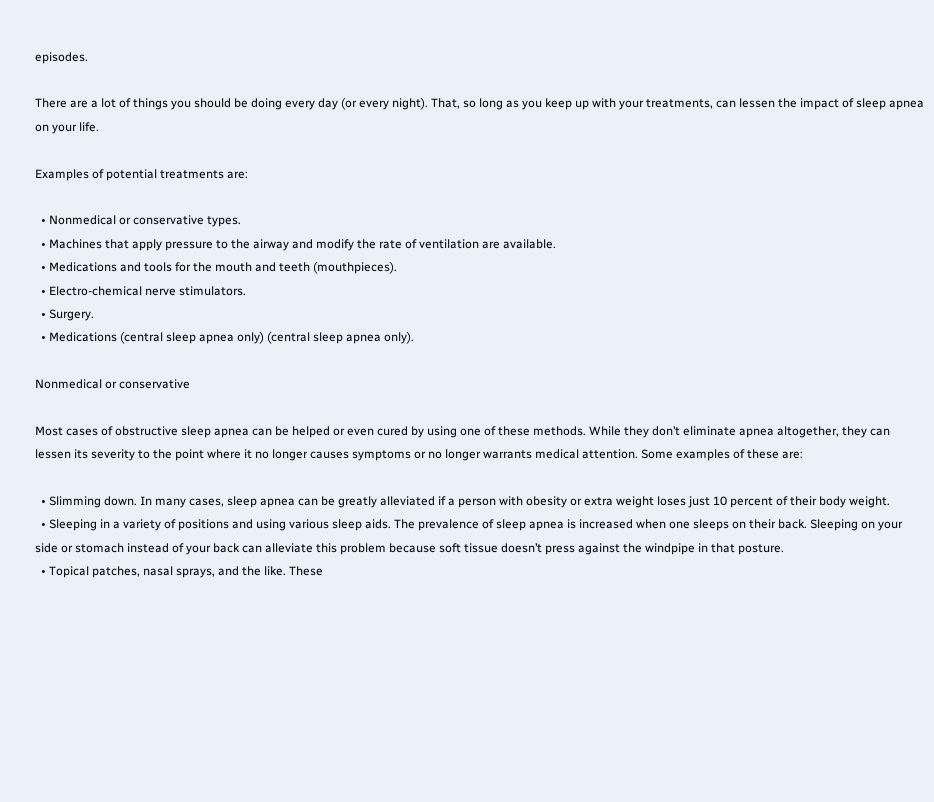episodes.

There are a lot of things you should be doing every day (or every night). That, so long as you keep up with your treatments, can lessen the impact of sleep apnea on your life.

Examples of potential treatments are:

  • Nonmedical or conservative types.
  • Machines that apply pressure to the airway and modify the rate of ventilation are available.
  • Medications and tools for the mouth and teeth (mouthpieces).
  • Electro-chemical nerve stimulators.
  • Surgery.
  • Medications (central sleep apnea only) (central sleep apnea only).

Nonmedical or conservative

Most cases of obstructive sleep apnea can be helped or even cured by using one of these methods. While they don’t eliminate apnea altogether, they can lessen its severity to the point where it no longer causes symptoms or no longer warrants medical attention. Some examples of these are:

  • Slimming down. In many cases, sleep apnea can be greatly alleviated if a person with obesity or extra weight loses just 10 percent of their body weight.
  • Sleeping in a variety of positions and using various sleep aids. The prevalence of sleep apnea is increased when one sleeps on their back. Sleeping on your side or stomach instead of your back can alleviate this problem because soft tissue doesn’t press against the windpipe in that posture.
  • Topical patches, nasal sprays, and the like. These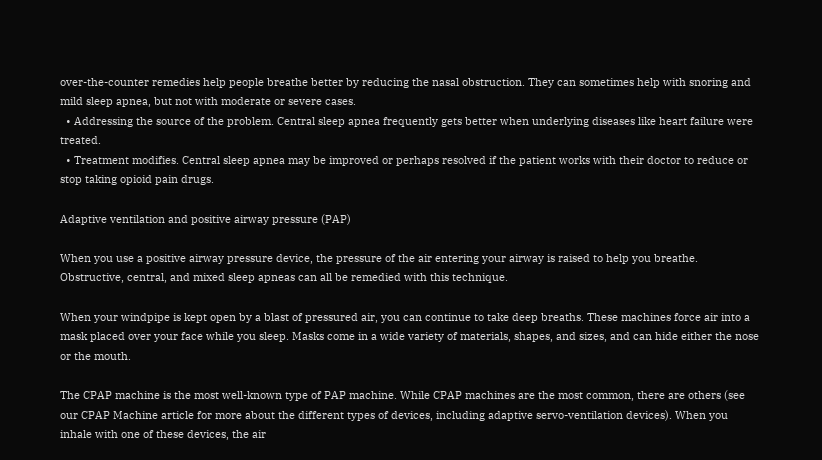over-the-counter remedies help people breathe better by reducing the nasal obstruction. They can sometimes help with snoring and mild sleep apnea, but not with moderate or severe cases.
  • Addressing the source of the problem. Central sleep apnea frequently gets better when underlying diseases like heart failure were treated.
  • Treatment modifies. Central sleep apnea may be improved or perhaps resolved if the patient works with their doctor to reduce or stop taking opioid pain drugs.

Adaptive ventilation and positive airway pressure (PAP)

When you use a positive airway pressure device, the pressure of the air entering your airway is raised to help you breathe. Obstructive, central, and mixed sleep apneas can all be remedied with this technique.

When your windpipe is kept open by a blast of pressured air, you can continue to take deep breaths. These machines force air into a mask placed over your face while you sleep. Masks come in a wide variety of materials, shapes, and sizes, and can hide either the nose or the mouth.

The CPAP machine is the most well-known type of PAP machine. While CPAP machines are the most common, there are others (see our CPAP Machine article for more about the different types of devices, including adaptive servo-ventilation devices). When you inhale with one of these devices, the air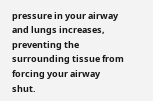pressure in your airway and lungs increases, preventing the surrounding tissue from forcing your airway shut.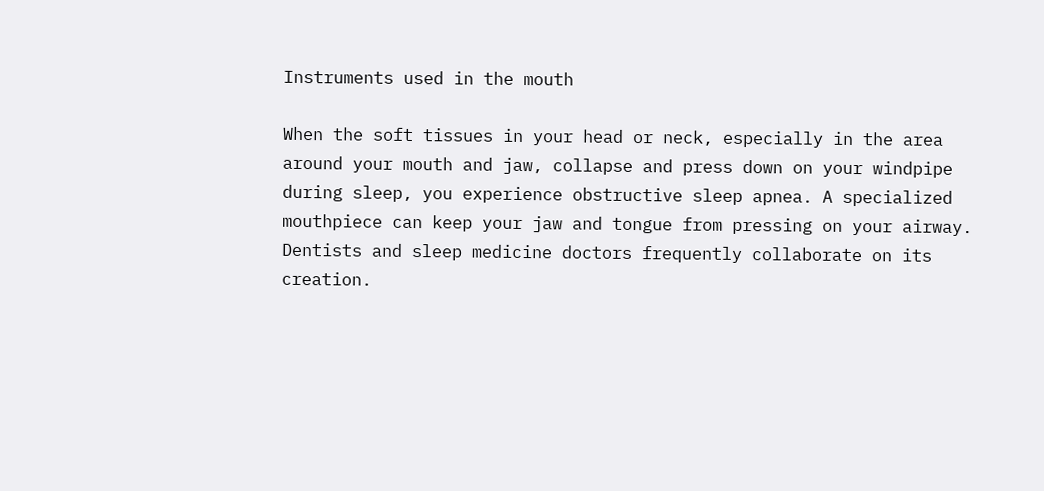Instruments used in the mouth

When the soft tissues in your head or neck, especially in the area around your mouth and jaw, collapse and press down on your windpipe during sleep, you experience obstructive sleep apnea. A specialized mouthpiece can keep your jaw and tongue from pressing on your airway. Dentists and sleep medicine doctors frequently collaborate on its creation.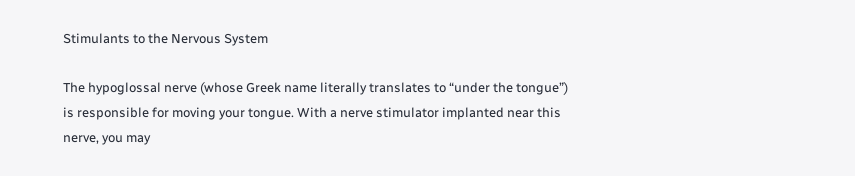Stimulants to the Nervous System

The hypoglossal nerve (whose Greek name literally translates to “under the tongue”) is responsible for moving your tongue. With a nerve stimulator implanted near this nerve, you may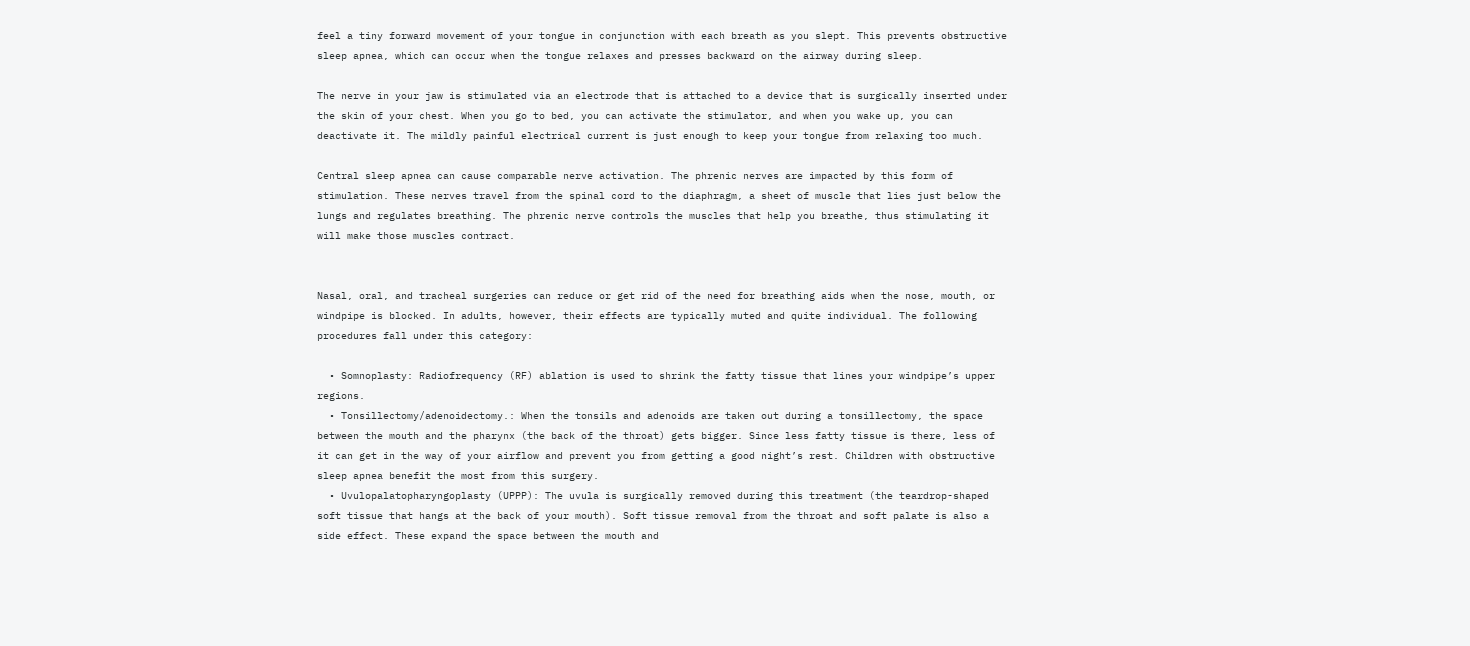feel a tiny forward movement of your tongue in conjunction with each breath as you slept. This prevents obstructive sleep apnea, which can occur when the tongue relaxes and presses backward on the airway during sleep.

The nerve in your jaw is stimulated via an electrode that is attached to a device that is surgically inserted under the skin of your chest. When you go to bed, you can activate the stimulator, and when you wake up, you can deactivate it. The mildly painful electrical current is just enough to keep your tongue from relaxing too much.

Central sleep apnea can cause comparable nerve activation. The phrenic nerves are impacted by this form of stimulation. These nerves travel from the spinal cord to the diaphragm, a sheet of muscle that lies just below the lungs and regulates breathing. The phrenic nerve controls the muscles that help you breathe, thus stimulating it will make those muscles contract.


Nasal, oral, and tracheal surgeries can reduce or get rid of the need for breathing aids when the nose, mouth, or windpipe is blocked. In adults, however, their effects are typically muted and quite individual. The following procedures fall under this category:

  • Somnoplasty: Radiofrequency (RF) ablation is used to shrink the fatty tissue that lines your windpipe’s upper regions.
  • Tonsillectomy/adenoidectomy.: When the tonsils and adenoids are taken out during a tonsillectomy, the space between the mouth and the pharynx (the back of the throat) gets bigger. Since less fatty tissue is there, less of it can get in the way of your airflow and prevent you from getting a good night’s rest. Children with obstructive sleep apnea benefit the most from this surgery.
  • Uvulopalatopharyngoplasty (UPPP): The uvula is surgically removed during this treatment (the teardrop-shaped soft tissue that hangs at the back of your mouth). Soft tissue removal from the throat and soft palate is also a side effect. These expand the space between the mouth and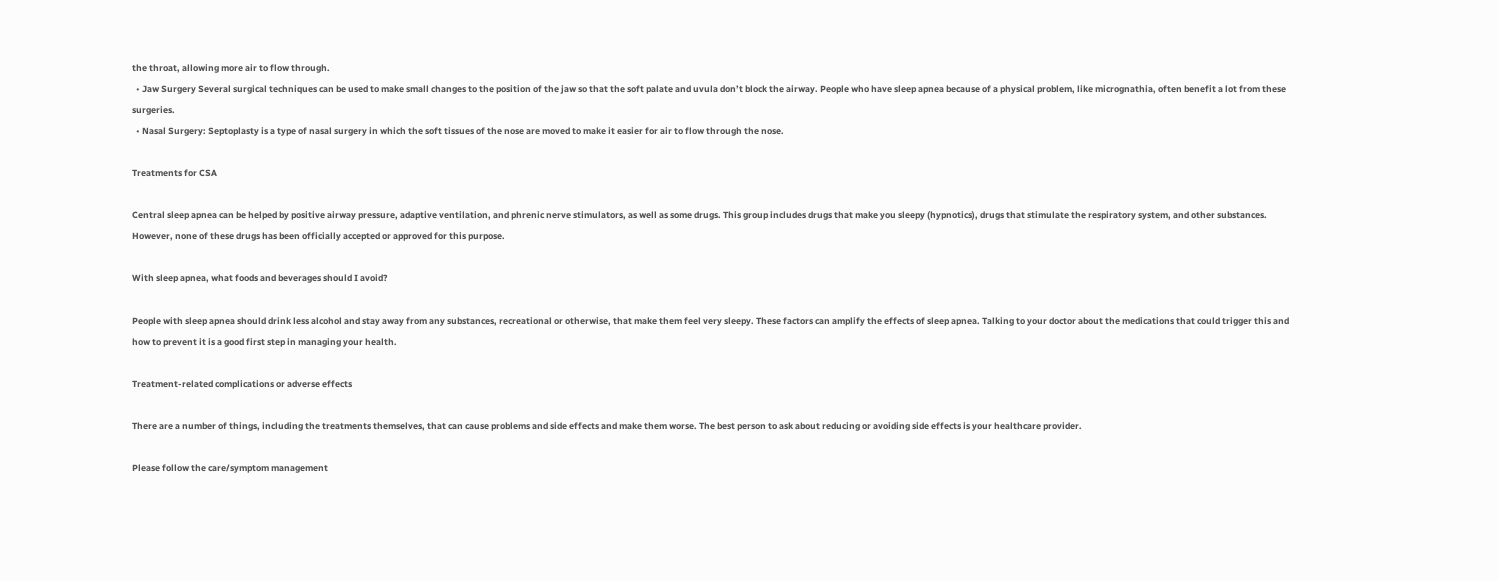the throat, allowing more air to flow through.
  • Jaw Surgery Several surgical techniques can be used to make small changes to the position of the jaw so that the soft palate and uvula don’t block the airway. People who have sleep apnea because of a physical problem, like micrognathia, often benefit a lot from these surgeries.
  • Nasal Surgery: Septoplasty is a type of nasal surgery in which the soft tissues of the nose are moved to make it easier for air to flow through the nose.

Treatments for CSA

Central sleep apnea can be helped by positive airway pressure, adaptive ventilation, and phrenic nerve stimulators, as well as some drugs. This group includes drugs that make you sleepy (hypnotics), drugs that stimulate the respiratory system, and other substances. However, none of these drugs has been officially accepted or approved for this purpose.

With sleep apnea, what foods and beverages should I avoid?

People with sleep apnea should drink less alcohol and stay away from any substances, recreational or otherwise, that make them feel very sleepy. These factors can amplify the effects of sleep apnea. Talking to your doctor about the medications that could trigger this and how to prevent it is a good first step in managing your health.

Treatment-related complications or adverse effects

There are a number of things, including the treatments themselves, that can cause problems and side effects and make them worse. The best person to ask about reducing or avoiding side effects is your healthcare provider.

Please follow the care/symptom management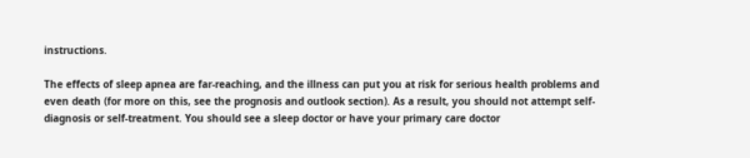instructions.

The effects of sleep apnea are far-reaching, and the illness can put you at risk for serious health problems and even death (for more on this, see the prognosis and outlook section). As a result, you should not attempt self-diagnosis or self-treatment. You should see a sleep doctor or have your primary care doctor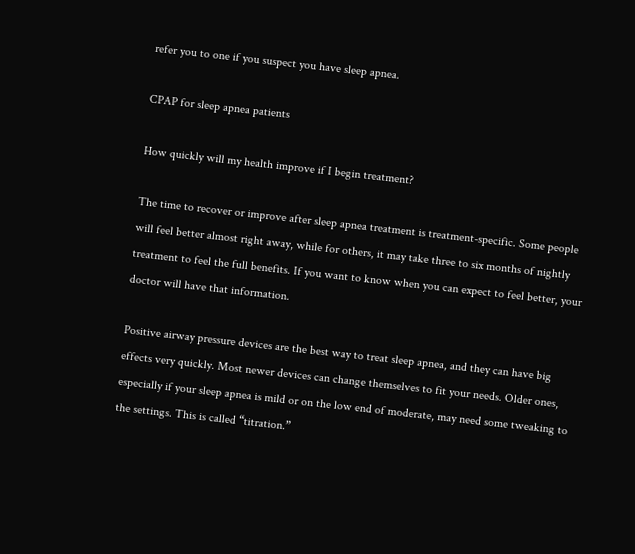refer you to one if you suspect you have sleep apnea.

CPAP for sleep apnea patients

How quickly will my health improve if I begin treatment?

The time to recover or improve after sleep apnea treatment is treatment-specific. Some people will feel better almost right away, while for others, it may take three to six months of nightly treatment to feel the full benefits. If you want to know when you can expect to feel better, your doctor will have that information.

Positive airway pressure devices are the best way to treat sleep apnea, and they can have big effects very quickly. Most newer devices can change themselves to fit your needs. Older ones, especially if your sleep apnea is mild or on the low end of moderate, may need some tweaking to the settings. This is called “titration.”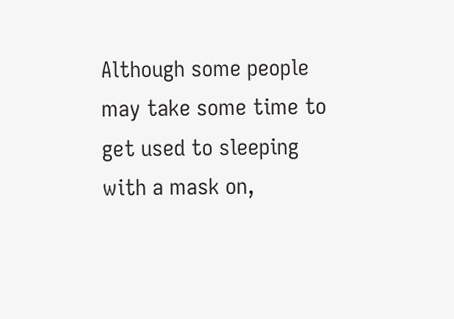Although some people may take some time to get used to sleeping with a mask on,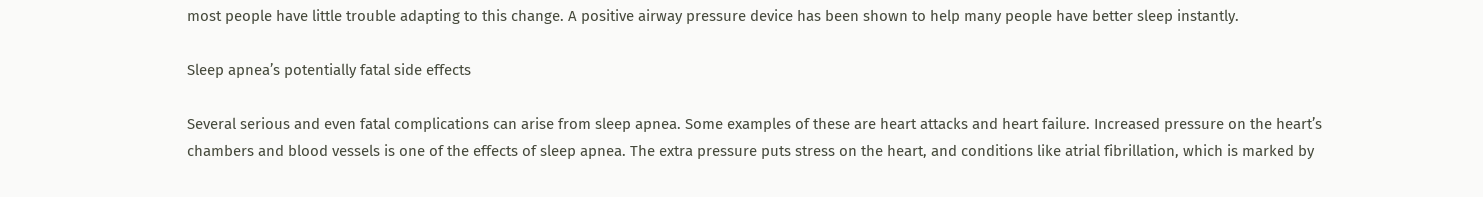most people have little trouble adapting to this change. A positive airway pressure device has been shown to help many people have better sleep instantly.

Sleep apnea’s potentially fatal side effects

Several serious and even fatal complications can arise from sleep apnea. Some examples of these are heart attacks and heart failure. Increased pressure on the heart’s chambers and blood vessels is one of the effects of sleep apnea. The extra pressure puts stress on the heart, and conditions like atrial fibrillation, which is marked by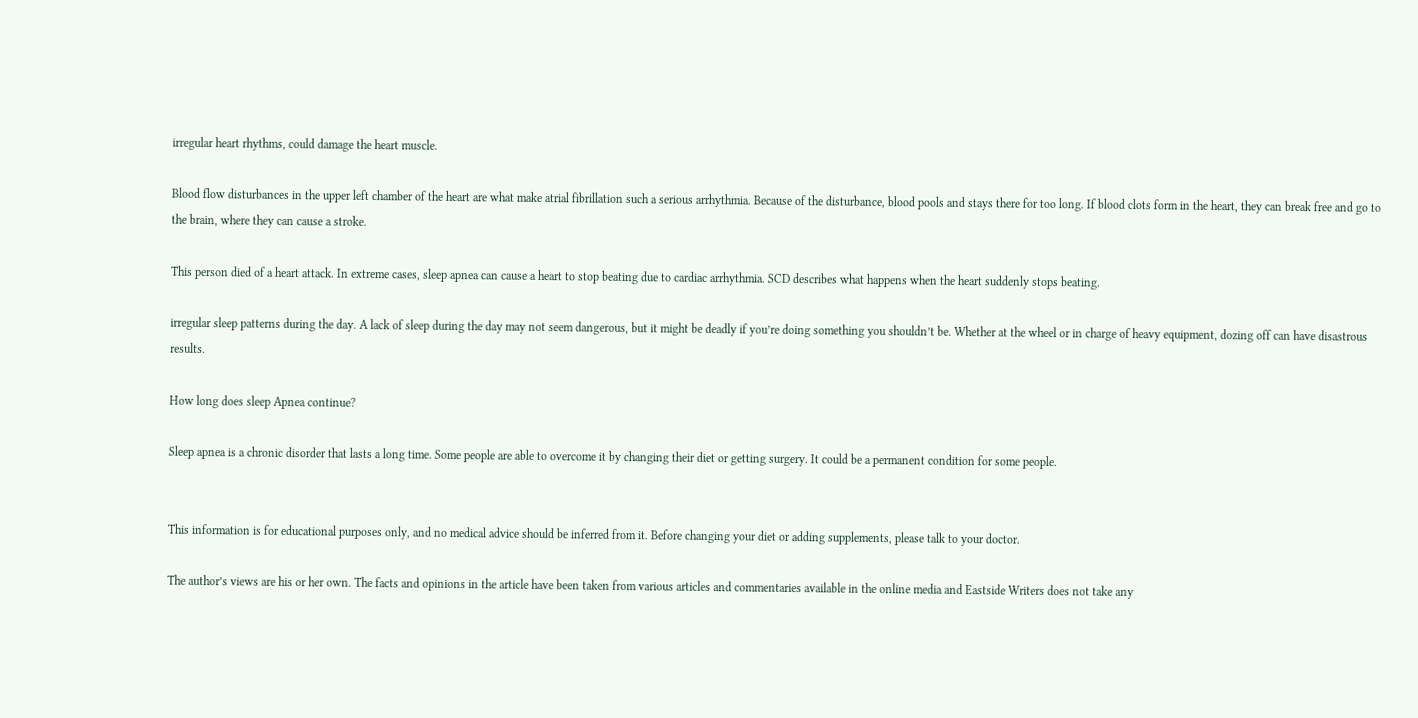irregular heart rhythms, could damage the heart muscle.

Blood flow disturbances in the upper left chamber of the heart are what make atrial fibrillation such a serious arrhythmia. Because of the disturbance, blood pools and stays there for too long. If blood clots form in the heart, they can break free and go to the brain, where they can cause a stroke.

This person died of a heart attack. In extreme cases, sleep apnea can cause a heart to stop beating due to cardiac arrhythmia. SCD describes what happens when the heart suddenly stops beating.

irregular sleep patterns during the day. A lack of sleep during the day may not seem dangerous, but it might be deadly if you’re doing something you shouldn’t be. Whether at the wheel or in charge of heavy equipment, dozing off can have disastrous results.

How long does sleep Apnea continue?

Sleep apnea is a chronic disorder that lasts a long time. Some people are able to overcome it by changing their diet or getting surgery. It could be a permanent condition for some people.


This information is for educational purposes only, and no medical advice should be inferred from it. Before changing your diet or adding supplements, please talk to your doctor.

The author’s views are his or her own. The facts and opinions in the article have been taken from various articles and commentaries available in the online media and Eastside Writers does not take any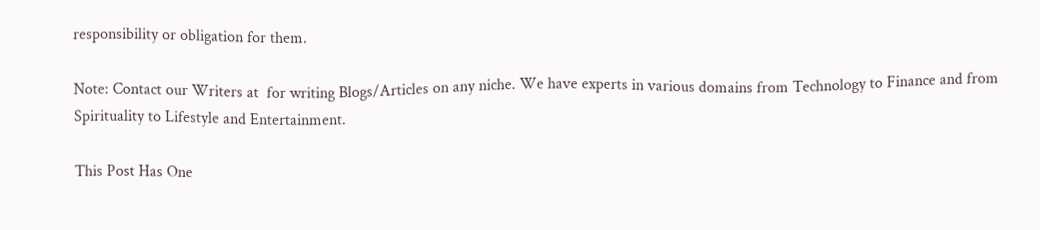responsibility or obligation for them.

Note: Contact our Writers at  for writing Blogs/Articles on any niche. We have experts in various domains from Technology to Finance and from Spirituality to Lifestyle and Entertainment.

This Post Has One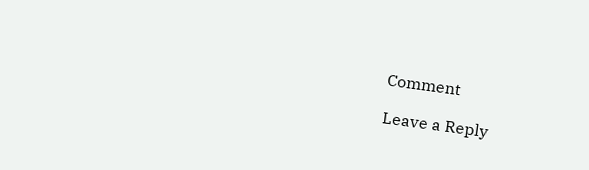Comment

Leave a Reply